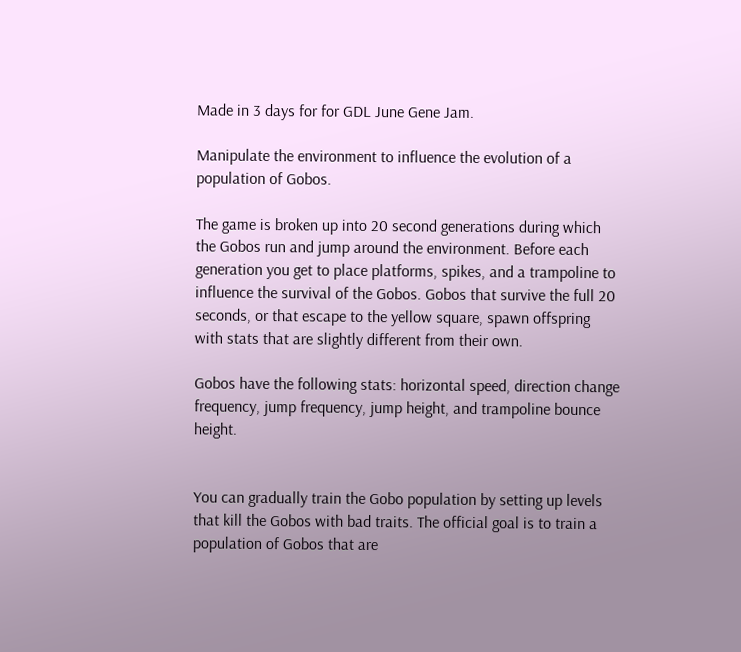Made in 3 days for for GDL June Gene Jam.

Manipulate the environment to influence the evolution of a population of Gobos.

The game is broken up into 20 second generations during which the Gobos run and jump around the environment. Before each generation you get to place platforms, spikes, and a trampoline to influence the survival of the Gobos. Gobos that survive the full 20 seconds, or that escape to the yellow square, spawn offspring with stats that are slightly different from their own.

Gobos have the following stats: horizontal speed, direction change frequency, jump frequency, jump height, and trampoline bounce height.


You can gradually train the Gobo population by setting up levels that kill the Gobos with bad traits. The official goal is to train a population of Gobos that are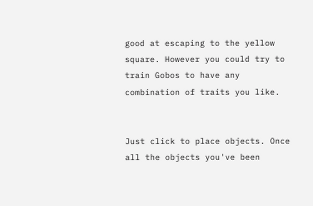good at escaping to the yellow square. However you could try to train Gobos to have any combination of traits you like.


Just click to place objects. Once all the objects you've been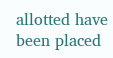allotted have been placed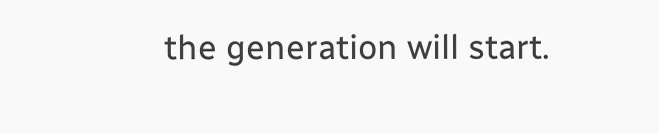the generation will start.